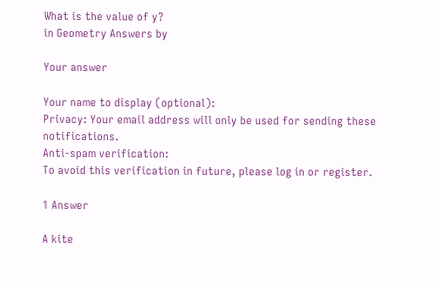What is the value of y?
in Geometry Answers by

Your answer

Your name to display (optional):
Privacy: Your email address will only be used for sending these notifications.
Anti-spam verification:
To avoid this verification in future, please log in or register.

1 Answer

A kite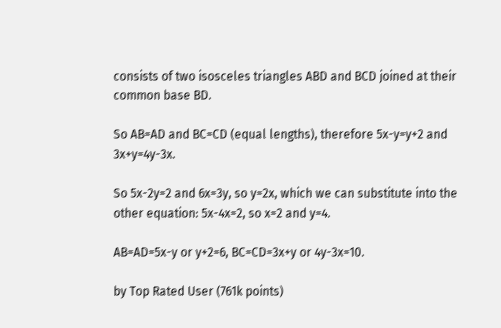consists of two isosceles triangles ABD and BCD joined at their common base BD.

So AB=AD and BC=CD (equal lengths), therefore 5x-y=y+2 and 3x+y=4y-3x.

So 5x-2y=2 and 6x=3y, so y=2x, which we can substitute into the other equation: 5x-4x=2, so x=2 and y=4.

AB=AD=5x-y or y+2=6, BC=CD=3x+y or 4y-3x=10.

by Top Rated User (761k points)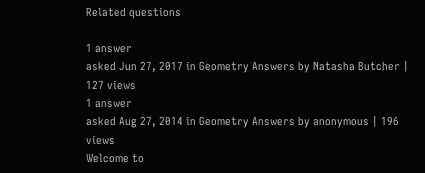Related questions

1 answer
asked Jun 27, 2017 in Geometry Answers by Natasha Butcher | 127 views
1 answer
asked Aug 27, 2014 in Geometry Answers by anonymous | 196 views
Welcome to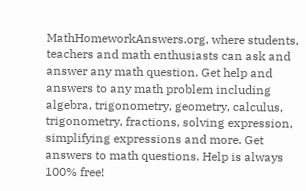MathHomeworkAnswers.org, where students, teachers and math enthusiasts can ask and answer any math question. Get help and answers to any math problem including algebra, trigonometry, geometry, calculus, trigonometry, fractions, solving expression, simplifying expressions and more. Get answers to math questions. Help is always 100% free!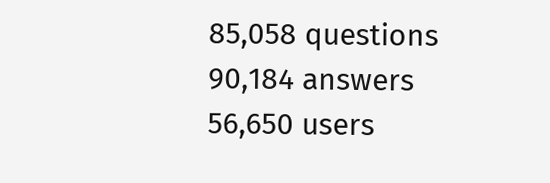85,058 questions
90,184 answers
56,650 users